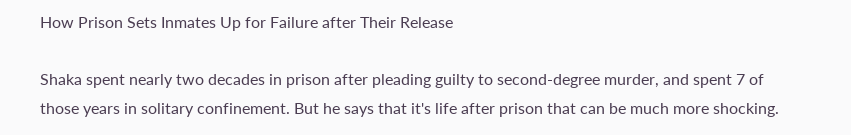How Prison Sets Inmates Up for Failure after Their Release

Shaka spent nearly two decades in prison after pleading guilty to second-degree murder, and spent 7 of those years in solitary confinement. But he says that it's life after prison that can be much more shocking.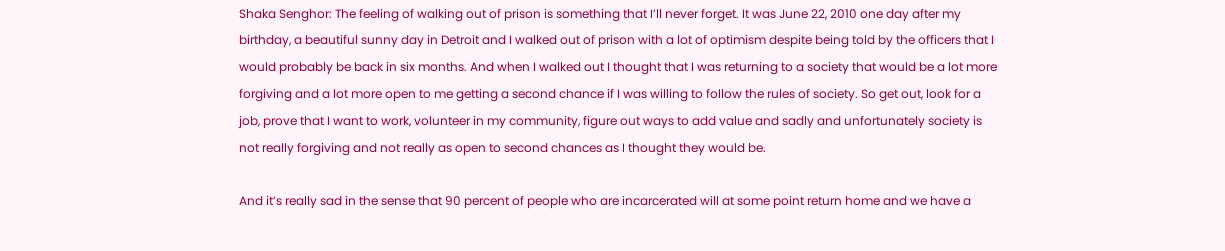Shaka Senghor: The feeling of walking out of prison is something that I’ll never forget. It was June 22, 2010 one day after my birthday, a beautiful sunny day in Detroit and I walked out of prison with a lot of optimism despite being told by the officers that I would probably be back in six months. And when I walked out I thought that I was returning to a society that would be a lot more forgiving and a lot more open to me getting a second chance if I was willing to follow the rules of society. So get out, look for a job, prove that I want to work, volunteer in my community, figure out ways to add value and sadly and unfortunately society is not really forgiving and not really as open to second chances as I thought they would be.

And it’s really sad in the sense that 90 percent of people who are incarcerated will at some point return home and we have a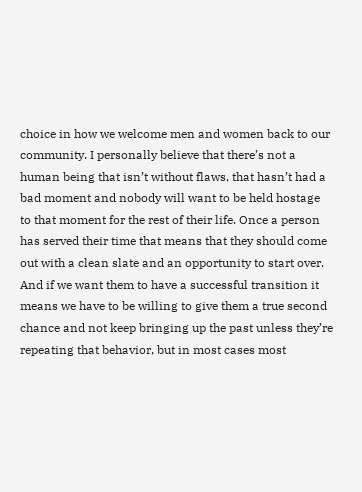choice in how we welcome men and women back to our community. I personally believe that there’s not a human being that isn’t without flaws, that hasn’t had a bad moment and nobody will want to be held hostage to that moment for the rest of their life. Once a person has served their time that means that they should come out with a clean slate and an opportunity to start over. And if we want them to have a successful transition it means we have to be willing to give them a true second chance and not keep bringing up the past unless they’re repeating that behavior, but in most cases most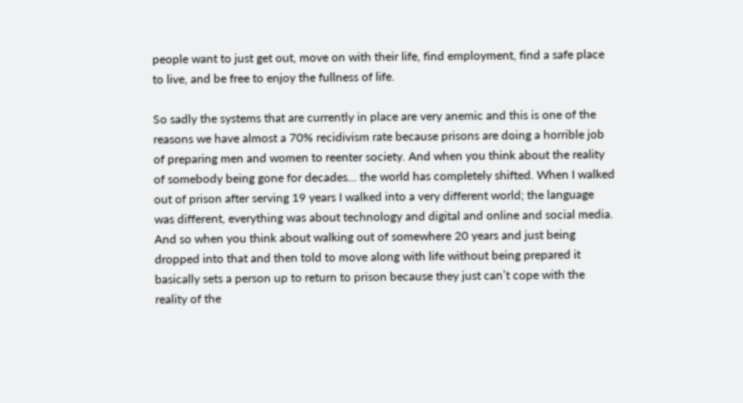people want to just get out, move on with their life, find employment, find a safe place to live, and be free to enjoy the fullness of life.

So sadly the systems that are currently in place are very anemic and this is one of the reasons we have almost a 70% recidivism rate because prisons are doing a horrible job of preparing men and women to reenter society. And when you think about the reality of somebody being gone for decades... the world has completely shifted. When I walked out of prison after serving 19 years I walked into a very different world; the language was different, everything was about technology and digital and online and social media. And so when you think about walking out of somewhere 20 years and just being dropped into that and then told to move along with life without being prepared it basically sets a person up to return to prison because they just can’t cope with the reality of the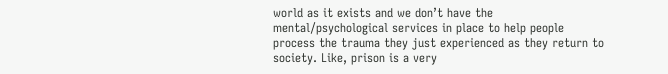world as it exists and we don’t have the mental/psychological services in place to help people process the trauma they just experienced as they return to society. Like, prison is a very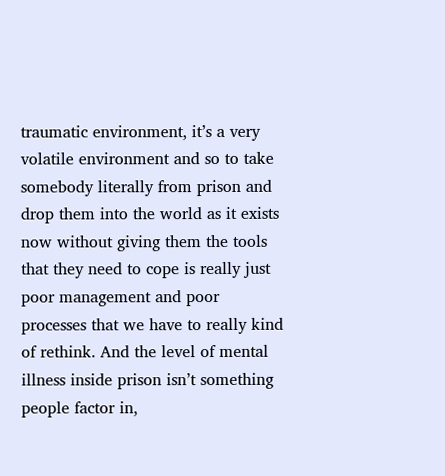traumatic environment, it’s a very volatile environment and so to take somebody literally from prison and drop them into the world as it exists now without giving them the tools that they need to cope is really just poor management and poor processes that we have to really kind of rethink. And the level of mental illness inside prison isn’t something people factor in,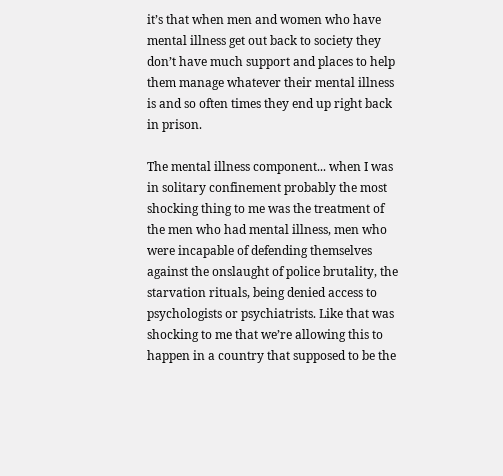it’s that when men and women who have mental illness get out back to society they don’t have much support and places to help them manage whatever their mental illness is and so often times they end up right back in prison.

The mental illness component... when I was in solitary confinement probably the most shocking thing to me was the treatment of the men who had mental illness, men who were incapable of defending themselves against the onslaught of police brutality, the starvation rituals, being denied access to psychologists or psychiatrists. Like that was shocking to me that we’re allowing this to happen in a country that supposed to be the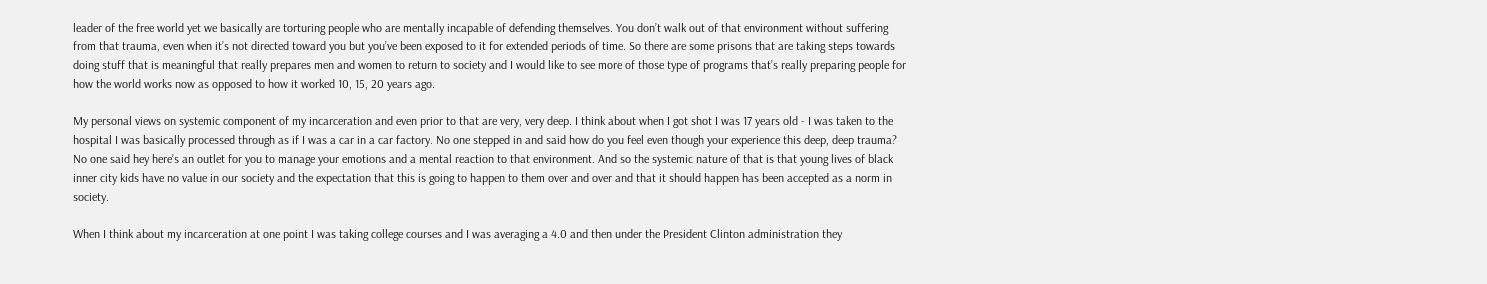leader of the free world yet we basically are torturing people who are mentally incapable of defending themselves. You don’t walk out of that environment without suffering from that trauma, even when it’s not directed toward you but you’ve been exposed to it for extended periods of time. So there are some prisons that are taking steps towards doing stuff that is meaningful that really prepares men and women to return to society and I would like to see more of those type of programs that’s really preparing people for how the world works now as opposed to how it worked 10, 15, 20 years ago.

My personal views on systemic component of my incarceration and even prior to that are very, very deep. I think about when I got shot I was 17 years old - I was taken to the hospital I was basically processed through as if I was a car in a car factory. No one stepped in and said how do you feel even though your experience this deep, deep trauma? No one said hey here’s an outlet for you to manage your emotions and a mental reaction to that environment. And so the systemic nature of that is that young lives of black inner city kids have no value in our society and the expectation that this is going to happen to them over and over and that it should happen has been accepted as a norm in society.

When I think about my incarceration at one point I was taking college courses and I was averaging a 4.0 and then under the President Clinton administration they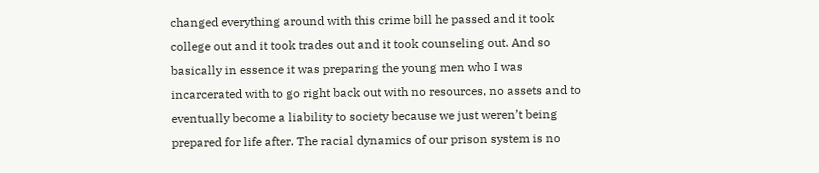changed everything around with this crime bill he passed and it took college out and it took trades out and it took counseling out. And so basically in essence it was preparing the young men who I was incarcerated with to go right back out with no resources, no assets and to eventually become a liability to society because we just weren’t being prepared for life after. The racial dynamics of our prison system is no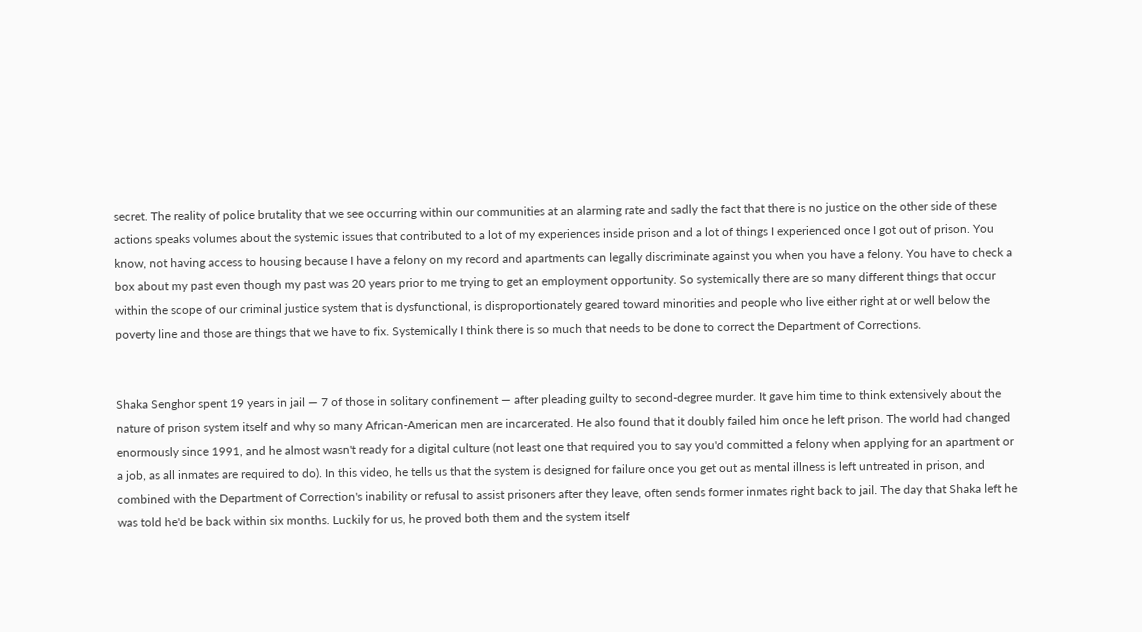secret. The reality of police brutality that we see occurring within our communities at an alarming rate and sadly the fact that there is no justice on the other side of these actions speaks volumes about the systemic issues that contributed to a lot of my experiences inside prison and a lot of things I experienced once I got out of prison. You know, not having access to housing because I have a felony on my record and apartments can legally discriminate against you when you have a felony. You have to check a box about my past even though my past was 20 years prior to me trying to get an employment opportunity. So systemically there are so many different things that occur within the scope of our criminal justice system that is dysfunctional, is disproportionately geared toward minorities and people who live either right at or well below the poverty line and those are things that we have to fix. Systemically I think there is so much that needs to be done to correct the Department of Corrections.


Shaka Senghor spent 19 years in jail — 7 of those in solitary confinement — after pleading guilty to second-degree murder. It gave him time to think extensively about the nature of prison system itself and why so many African-American men are incarcerated. He also found that it doubly failed him once he left prison. The world had changed enormously since 1991, and he almost wasn't ready for a digital culture (not least one that required you to say you'd committed a felony when applying for an apartment or a job, as all inmates are required to do). In this video, he tells us that the system is designed for failure once you get out as mental illness is left untreated in prison, and combined with the Department of Correction's inability or refusal to assist prisoners after they leave, often sends former inmates right back to jail. The day that Shaka left he was told he'd be back within six months. Luckily for us, he proved both them and the system itself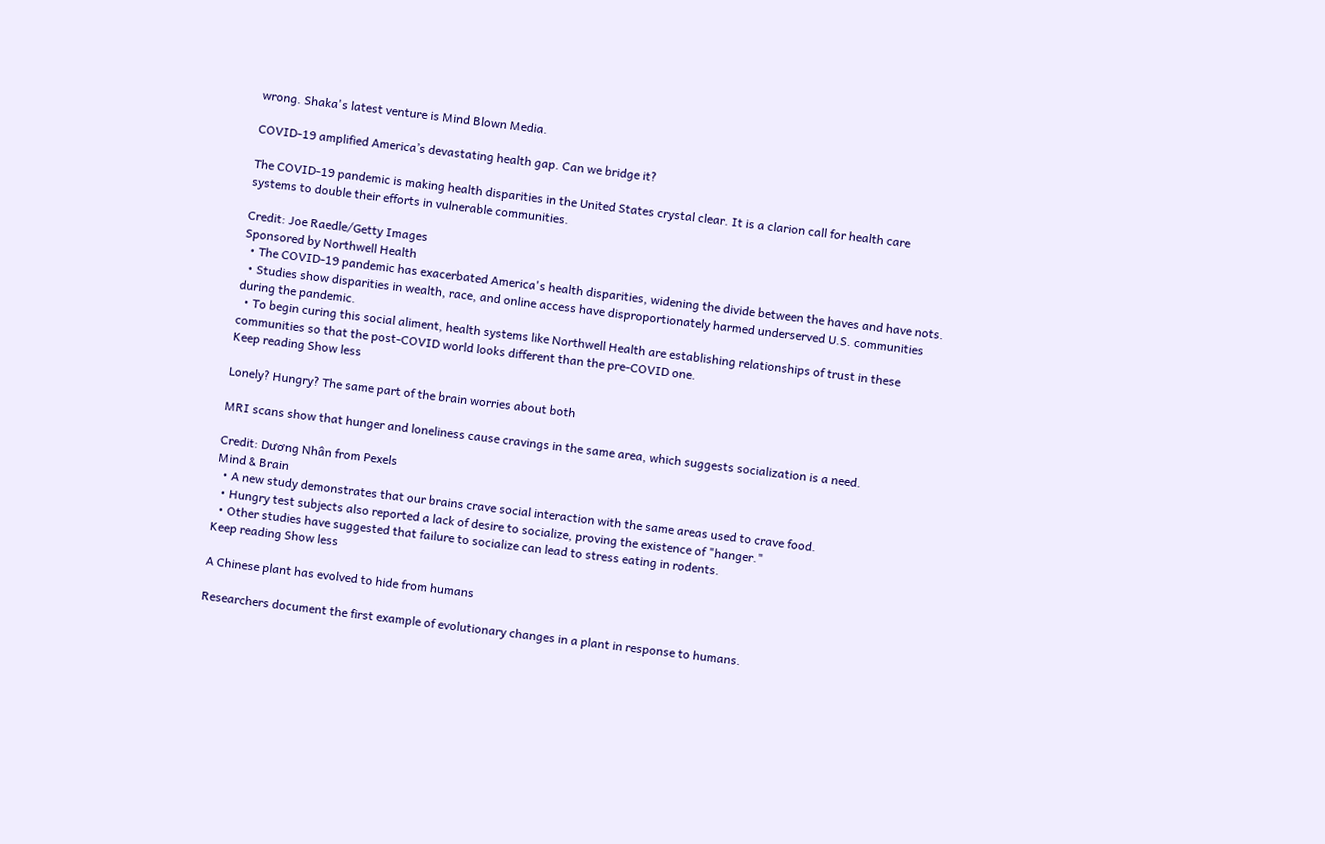wrong. Shaka's latest venture is Mind Blown Media.

COVID-19 amplified America’s devastating health gap. Can we bridge it?

The COVID-19 pandemic is making health disparities in the United States crystal clear. It is a clarion call for health care systems to double their efforts in vulnerable communities.

Credit: Joe Raedle/Getty Images
Sponsored by Northwell Health
  • The COVID-19 pandemic has exacerbated America's health disparities, widening the divide between the haves and have nots.
  • Studies show disparities in wealth, race, and online access have disproportionately harmed underserved U.S. communities during the pandemic.
  • To begin curing this social aliment, health systems like Northwell Health are establishing relationships of trust in these communities so that the post-COVID world looks different than the pre-COVID one.
Keep reading Show less

Lonely? Hungry? The same part of the brain worries about both

MRI scans show that hunger and loneliness cause cravings in the same area, which suggests socialization is a need.

Credit: Dương Nhân from Pexels
Mind & Brain
  • A new study demonstrates that our brains crave social interaction with the same areas used to crave food.
  • Hungry test subjects also reported a lack of desire to socialize, proving the existence of "hanger."
  • Other studies have suggested that failure to socialize can lead to stress eating in rodents.
Keep reading Show less

A Chinese plant has evolved to hide from humans

Researchers document the first example of evolutionary changes in a plant in response to humans.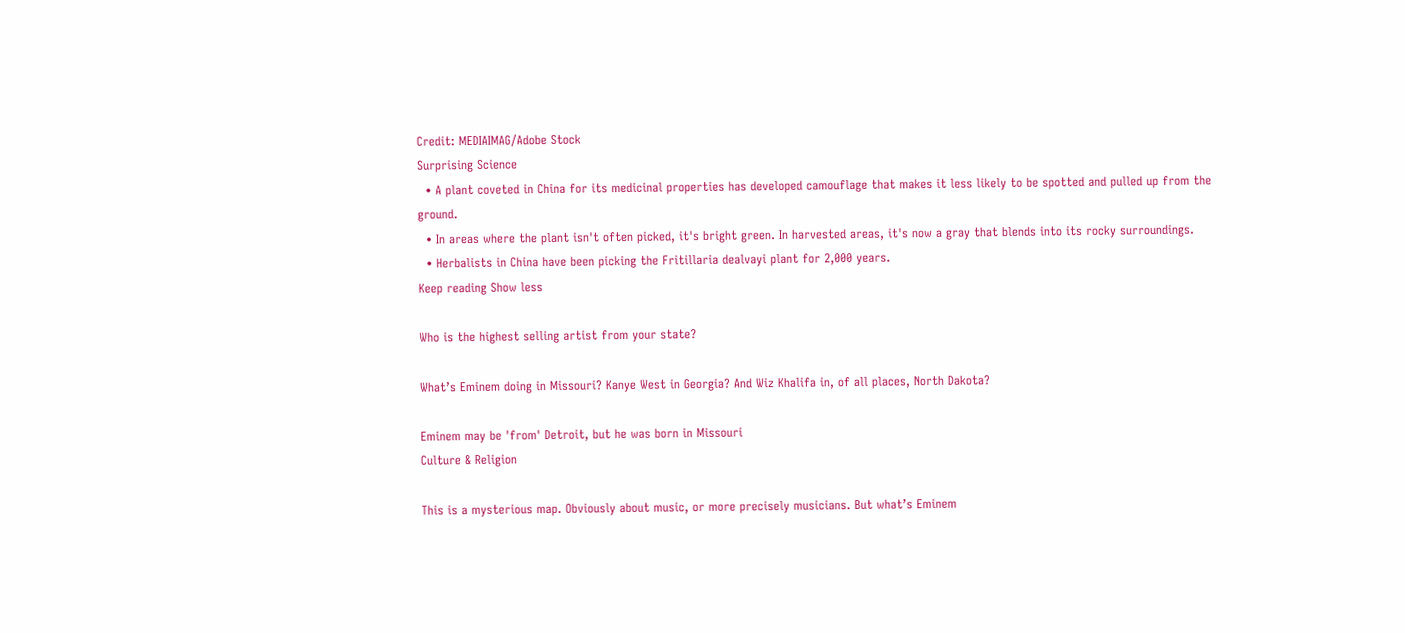Credit: MEDIAIMAG/Adobe Stock
Surprising Science
  • A plant coveted in China for its medicinal properties has developed camouflage that makes it less likely to be spotted and pulled up from the ground.
  • In areas where the plant isn't often picked, it's bright green. In harvested areas, it's now a gray that blends into its rocky surroundings.
  • Herbalists in China have been picking the Fritillaria dealvayi plant for 2,000 years.
Keep reading Show less

Who is the highest selling artist from your state?

What’s Eminem doing in Missouri? Kanye West in Georgia? And Wiz Khalifa in, of all places, North Dakota?

Eminem may be 'from' Detroit, but he was born in Missouri
Culture & Religion

This is a mysterious map. Obviously about music, or more precisely musicians. But what’s Eminem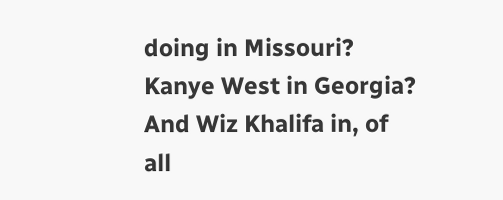doing in Missouri? Kanye West in Georgia? And Wiz Khalifa in, of all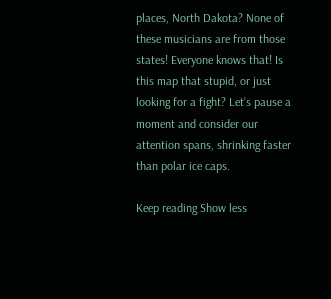places, North Dakota? None of these musicians are from those states! Everyone knows that! Is this map that stupid, or just looking for a fight? Let’s pause a moment and consider our attention spans, shrinking faster than polar ice caps.

Keep reading Show less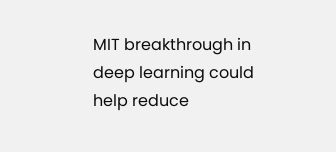MIT breakthrough in deep learning could help reduce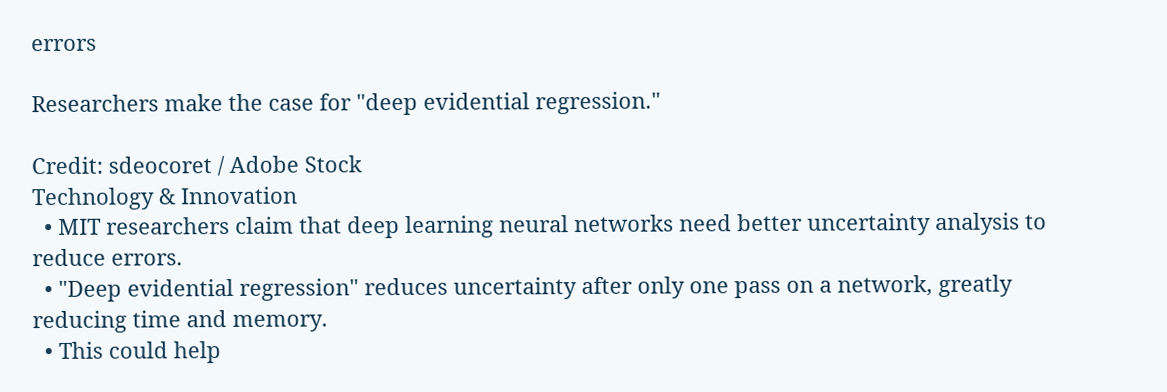errors

Researchers make the case for "deep evidential regression."

Credit: sdeocoret / Adobe Stock
Technology & Innovation
  • MIT researchers claim that deep learning neural networks need better uncertainty analysis to reduce errors.
  • "Deep evidential regression" reduces uncertainty after only one pass on a network, greatly reducing time and memory.
  • This could help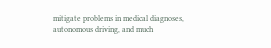mitigate problems in medical diagnoses, autonomous driving, and much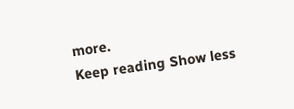more.
Keep reading Show less